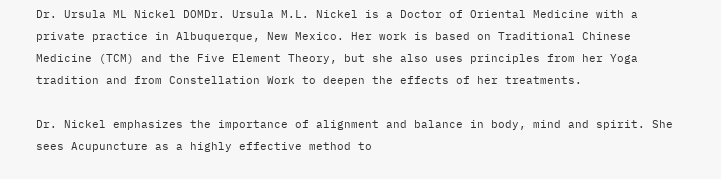Dr. Ursula ML Nickel DOMDr. Ursula M.L. Nickel is a Doctor of Oriental Medicine with a private practice in Albuquerque, New Mexico. Her work is based on Traditional Chinese Medicine (TCM) and the Five Element Theory, but she also uses principles from her Yoga tradition and from Constellation Work to deepen the effects of her treatments.

Dr. Nickel emphasizes the importance of alignment and balance in body, mind and spirit. She sees Acupuncture as a highly effective method to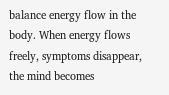balance energy flow in the body. When energy flows freely, symptoms disappear, the mind becomes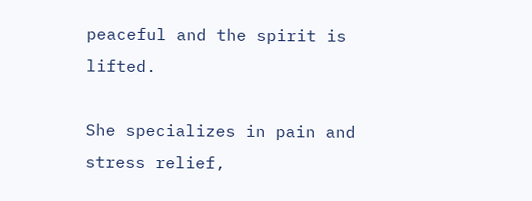peaceful and the spirit is lifted.

She specializes in pain and stress relief,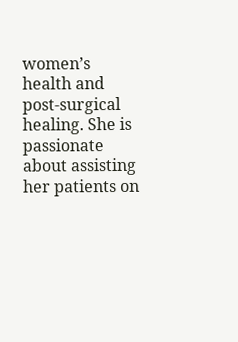women’s health and post-surgical healing. She is passionate about assisting her patients on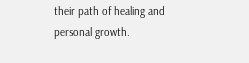their path of healing and personal growth.